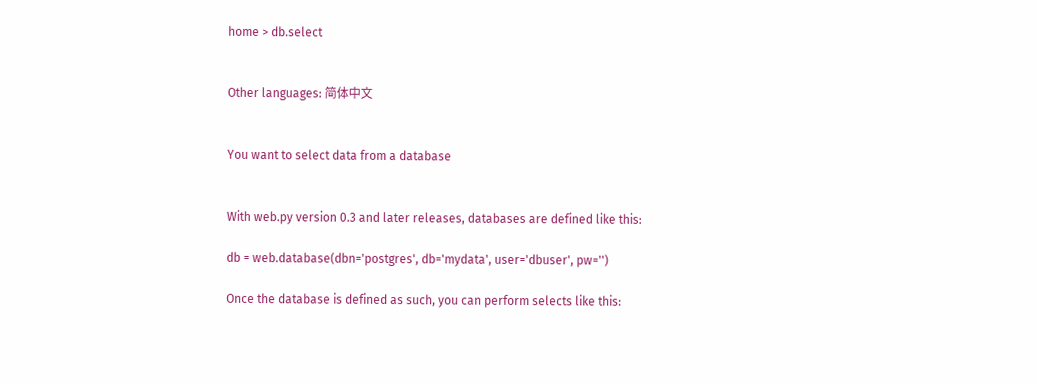home > db.select


Other languages: 简体中文


You want to select data from a database


With web.py version 0.3 and later releases, databases are defined like this:

db = web.database(dbn='postgres', db='mydata', user='dbuser', pw='')

Once the database is defined as such, you can perform selects like this: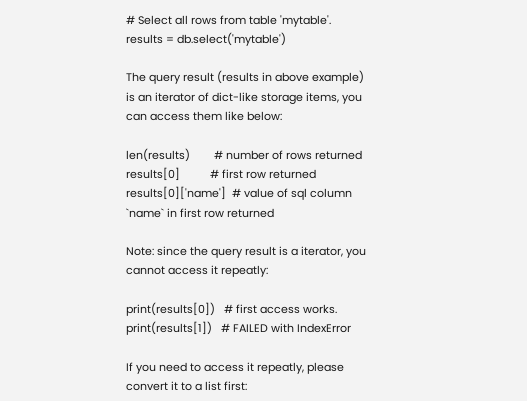# Select all rows from table 'mytable'.
results = db.select('mytable')

The query result (results in above example) is an iterator of dict-like storage items, you can access them like below:

len(results)        # number of rows returned
results[0]          # first row returned
results[0]['name']  # value of sql column `name` in first row returned

Note: since the query result is a iterator, you cannot access it repeatly:

print(results[0])   # first access works.
print(results[1])   # FAILED with IndexError

If you need to access it repeatly, please convert it to a list first: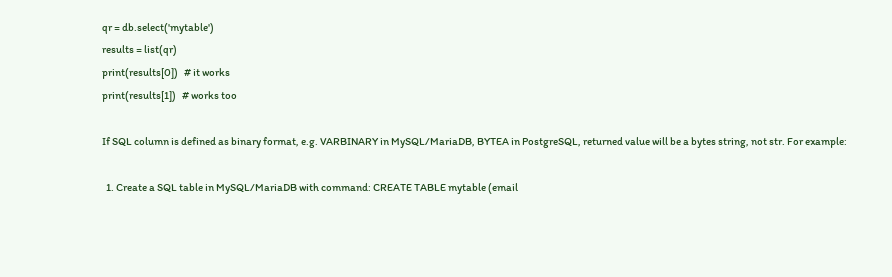qr = db.select('mytable')
results = list(qr)
print(results[0])   # it works
print(results[1])   # works too

If SQL column is defined as binary format, e.g. VARBINARY in MySQL/MariaDB, BYTEA in PostgreSQL, returned value will be a bytes string, not str. For example:

  1. Create a SQL table in MySQL/MariaDB with command: CREATE TABLE mytable (email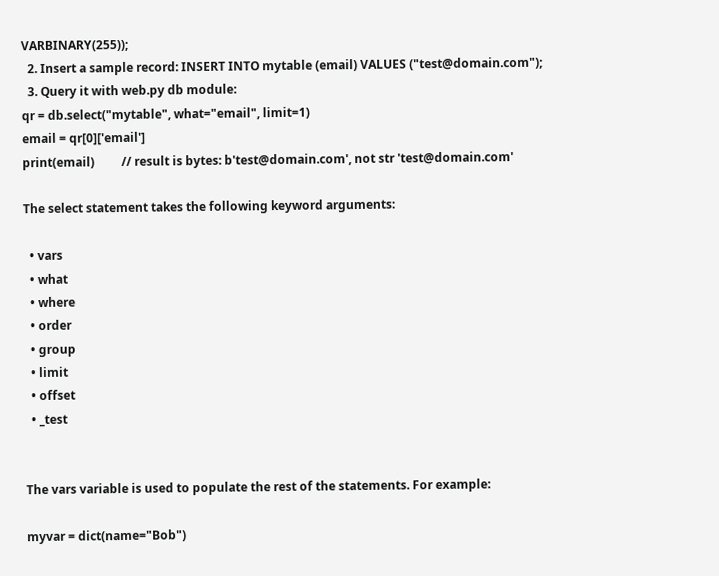VARBINARY(255));
  2. Insert a sample record: INSERT INTO mytable (email) VALUES ("test@domain.com");
  3. Query it with web.py db module:
qr = db.select("mytable", what="email", limit=1)
email = qr[0]['email']
print(email)         // result is bytes: b'test@domain.com', not str 'test@domain.com'

The select statement takes the following keyword arguments:

  • vars
  • what
  • where
  • order
  • group
  • limit
  • offset
  • _test


The vars variable is used to populate the rest of the statements. For example:

myvar = dict(name="Bob")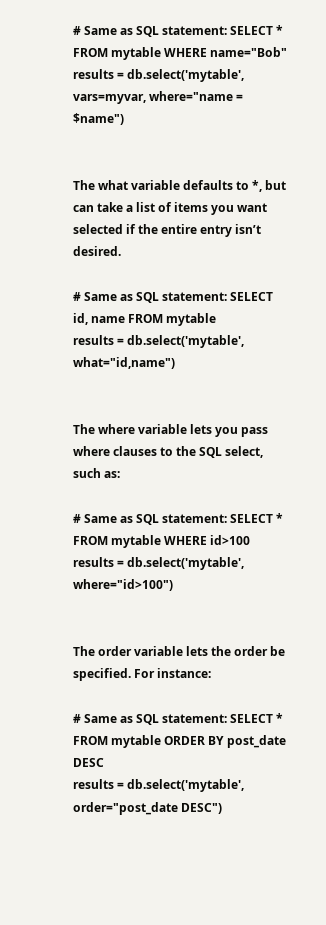# Same as SQL statement: SELECT * FROM mytable WHERE name="Bob"
results = db.select('mytable', vars=myvar, where="name = $name")


The what variable defaults to *, but can take a list of items you want selected if the entire entry isn’t desired.

# Same as SQL statement: SELECT id, name FROM mytable
results = db.select('mytable', what="id,name")


The where variable lets you pass where clauses to the SQL select, such as:

# Same as SQL statement: SELECT * FROM mytable WHERE id>100
results = db.select('mytable', where="id>100")


The order variable lets the order be specified. For instance:

# Same as SQL statement: SELECT * FROM mytable ORDER BY post_date DESC
results = db.select('mytable', order="post_date DESC")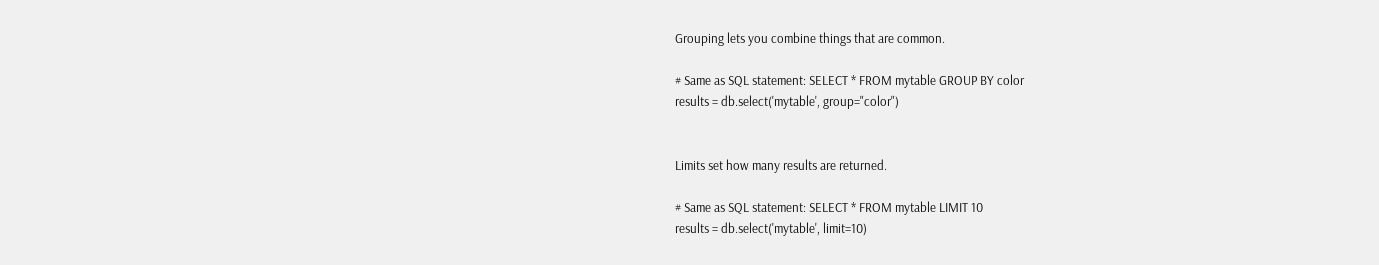Grouping lets you combine things that are common.

# Same as SQL statement: SELECT * FROM mytable GROUP BY color
results = db.select('mytable', group="color")


Limits set how many results are returned.

# Same as SQL statement: SELECT * FROM mytable LIMIT 10
results = db.select('mytable', limit=10)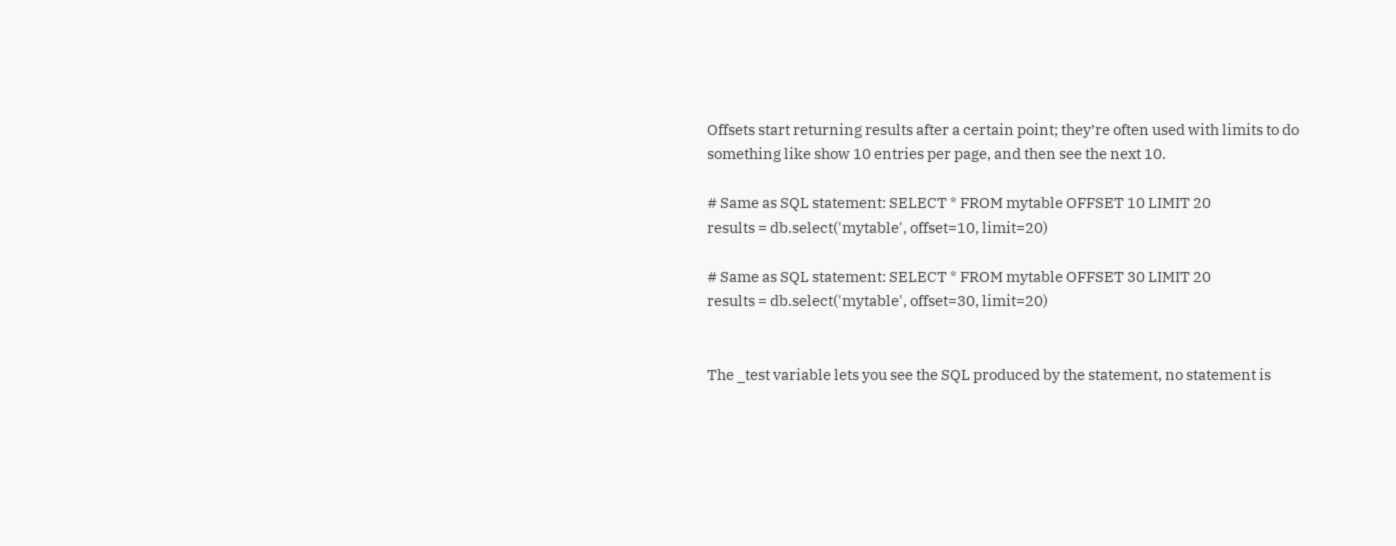Offsets start returning results after a certain point; they’re often used with limits to do something like show 10 entries per page, and then see the next 10.

# Same as SQL statement: SELECT * FROM mytable OFFSET 10 LIMIT 20
results = db.select('mytable', offset=10, limit=20)

# Same as SQL statement: SELECT * FROM mytable OFFSET 30 LIMIT 20
results = db.select('mytable', offset=30, limit=20)


The _test variable lets you see the SQL produced by the statement, no statement is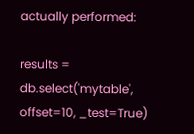actually performed:

results = db.select('mytable', offset=10, _test=True)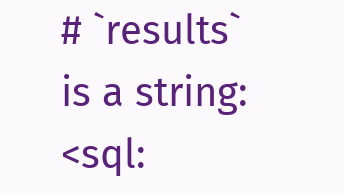# `results` is a string: <sql: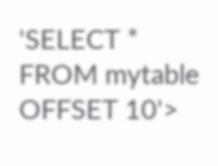'SELECT * FROM mytable OFFSET 10'>